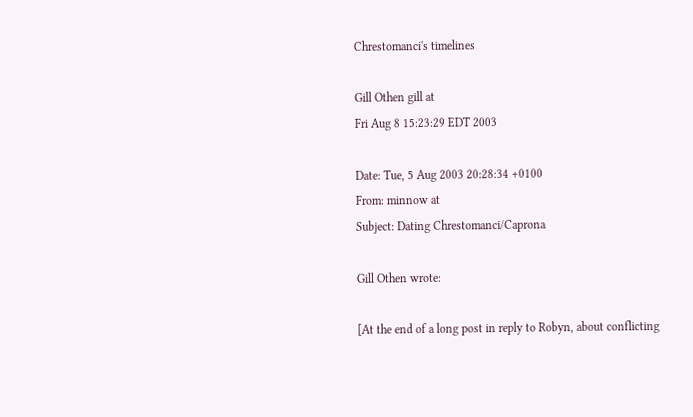Chrestomanci's timelines

Gill Othen gill at
Fri Aug 8 15:23:29 EDT 2003

Date: Tue, 5 Aug 2003 20:28:34 +0100
From: minnow at
Subject: Dating Chrestomanci/Caprona

Gill Othen wrote:

[At the end of a long post in reply to Robyn, about conflicting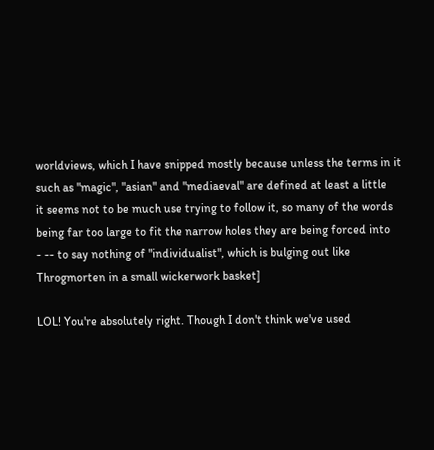worldviews, which I have snipped mostly because unless the terms in it
such as "magic", "asian" and "mediaeval" are defined at least a little
it seems not to be much use trying to follow it, so many of the words
being far too large to fit the narrow holes they are being forced into
- -- to say nothing of "individualist", which is bulging out like
Throgmorten in a small wickerwork basket]

LOL! You're absolutely right. Though I don't think we've used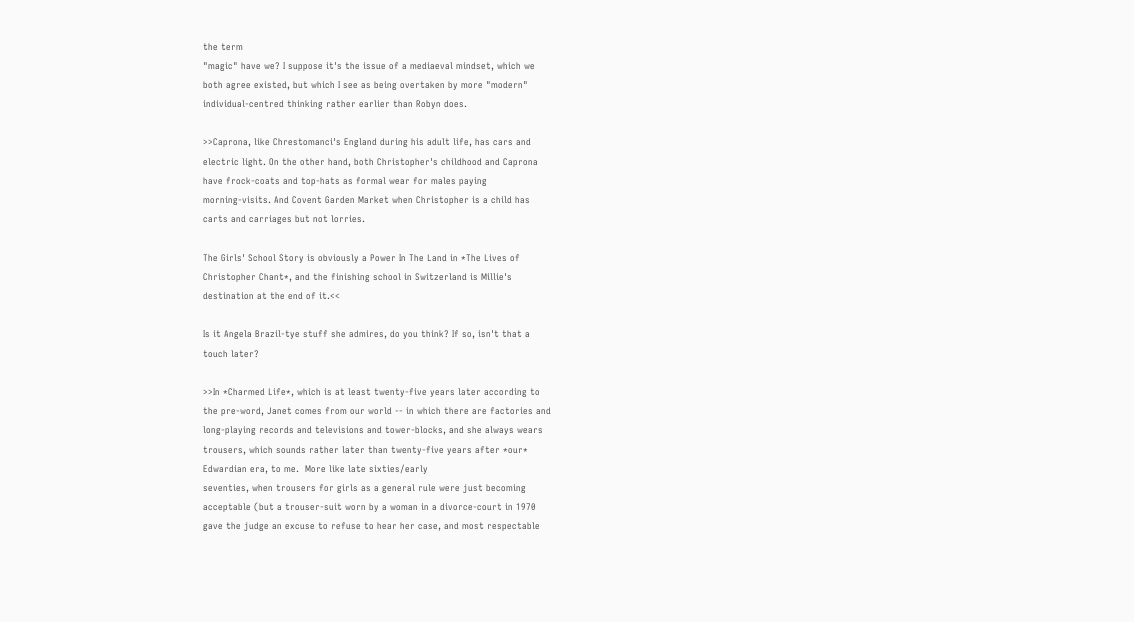the term
"magic" have we? I suppose it's the issue of a mediaeval mindset, which we
both agree existed, but which I see as being overtaken by more "modern"
individual-centred thinking rather earlier than Robyn does.

>>Caprona, like Chrestomanci's England during his adult life, has cars and
electric light. On the other hand, both Christopher's childhood and Caprona
have frock-coats and top-hats as formal wear for males paying
morning-visits. And Covent Garden Market when Christopher is a child has
carts and carriages but not lorries.

The Girls' School Story is obviously a Power In The Land in *The Lives of
Christopher Chant*, and the finishing school in Switzerland is Millie's
destination at the end of it.<<

Is it Angela Brazil-tye stuff she admires, do you think? If so, isn't that a
touch later?

>>In *Charmed Life*, which is at least twenty-five years later according to
the pre-word, Janet comes from our world -- in which there are factories and
long-playing records and televisions and tower-blocks, and she always wears
trousers, which sounds rather later than twenty-five years after *our*
Edwardian era, to me.  More like late sixties/early
seventies, when trousers for girls as a general rule were just becoming
acceptable (but a trouser-suit worn by a woman in a divorce-court in 1970
gave the judge an excuse to refuse to hear her case, and most respectable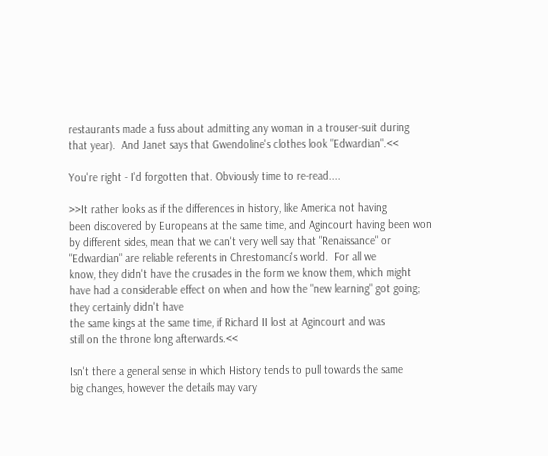restaurants made a fuss about admitting any woman in a trouser-suit during
that year).  And Janet says that Gwendoline's clothes look "Edwardian".<<

You're right - I'd forgotten that. Obviously time to re-read....

>>It rather looks as if the differences in history, like America not having
been discovered by Europeans at the same time, and Agincourt having been won
by different sides, mean that we can't very well say that "Renaissance" or
"Edwardian" are reliable referents in Chrestomanci's world.  For all we
know, they didn't have the crusades in the form we know them, which might
have had a considerable effect on when and how the "new learning" got going;
they certainly didn't have
the same kings at the same time, if Richard II lost at Agincourt and was
still on the throne long afterwards.<<

Isn't there a general sense in which History tends to pull towards the same
big changes, however the details may vary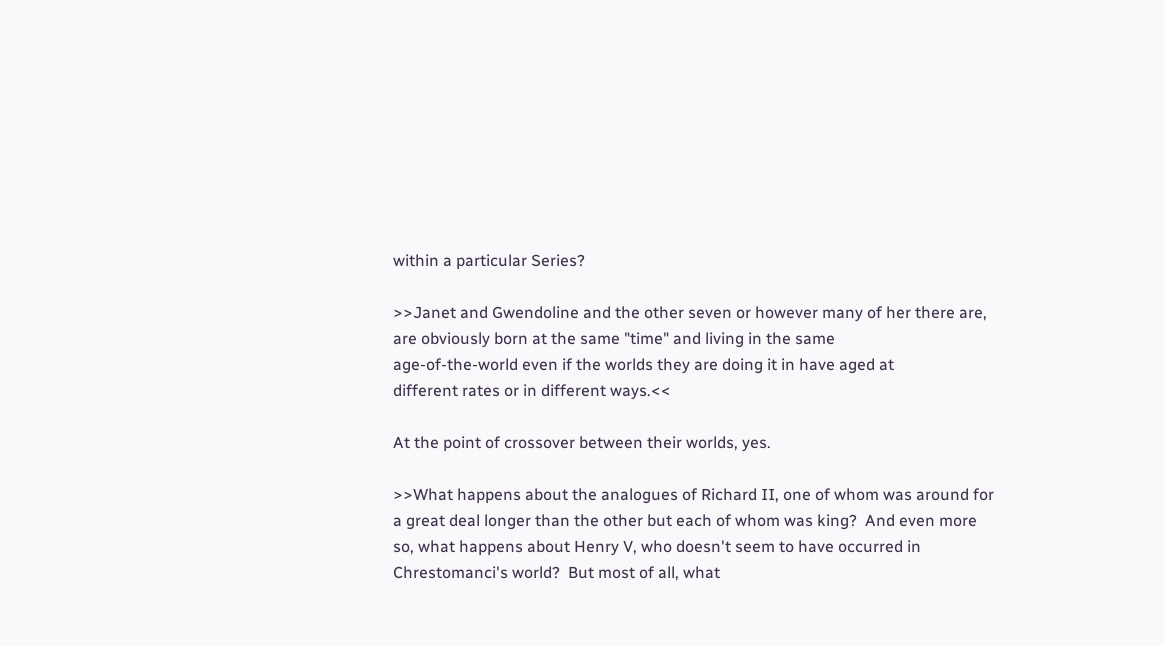within a particular Series?

>>Janet and Gwendoline and the other seven or however many of her there are,
are obviously born at the same "time" and living in the same
age-of-the-world even if the worlds they are doing it in have aged at
different rates or in different ways.<<

At the point of crossover between their worlds, yes.

>>What happens about the analogues of Richard II, one of whom was around for
a great deal longer than the other but each of whom was king?  And even more
so, what happens about Henry V, who doesn't seem to have occurred in
Chrestomanci's world?  But most of all, what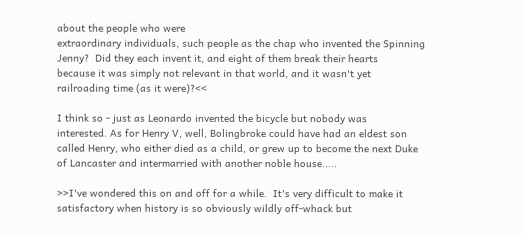about the people who were
extraordinary individuals, such people as the chap who invented the Spinning
Jenny?  Did they each invent it, and eight of them break their hearts
because it was simply not relevant in that world, and it wasn't yet
railroading time (as it were)?<<

I think so - just as Leonardo invented the bicycle but nobody was
interested. As for Henry V, well, Bolingbroke could have had an eldest son
called Henry, who either died as a child, or grew up to become the next Duke
of Lancaster and intermarried with another noble house.....

>>I've wondered this on and off for a while.  It's very difficult to make it
satisfactory when history is so obviously wildly off-whack but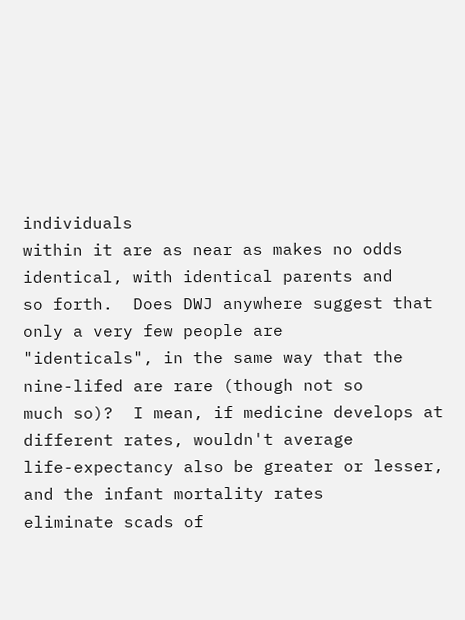individuals
within it are as near as makes no odds identical, with identical parents and
so forth.  Does DWJ anywhere suggest that only a very few people are
"identicals", in the same way that the nine-lifed are rare (though not so
much so)?  I mean, if medicine develops at different rates, wouldn't average
life-expectancy also be greater or lesser, and the infant mortality rates
eliminate scads of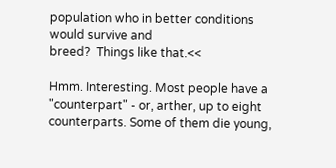population who in better conditions would survive and
breed?  Things like that.<<

Hmm. Interesting. Most people have a "counterpart" - or, arther, up to eight
counterparts. Some of them die young,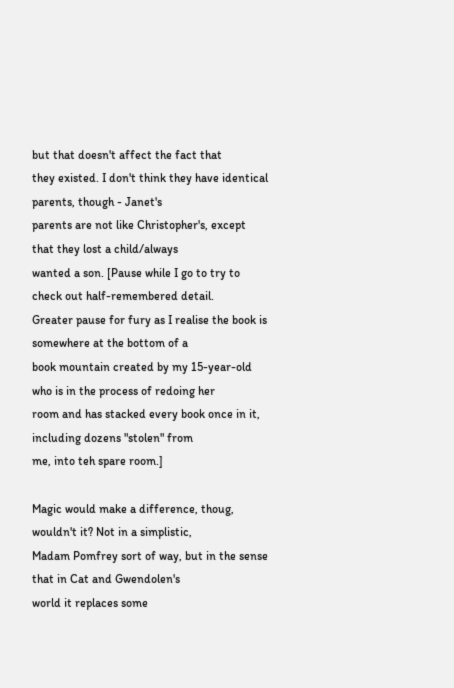but that doesn't affect the fact that
they existed. I don't think they have identical parents, though - Janet's
parents are not like Christopher's, except that they lost a child/always
wanted a son. [Pause while I go to try to check out half-remembered detail.
Greater pause for fury as I realise the book is somewhere at the bottom of a
book mountain created by my 15-year-old who is in the process of redoing her
room and has stacked every book once in it, including dozens "stolen" from
me, into teh spare room.]

Magic would make a difference, thoug, wouldn't it? Not in a simplistic,
Madam Pomfrey sort of way, but in the sense that in Cat and Gwendolen's
world it replaces some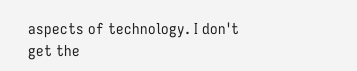aspects of technology. I don't get the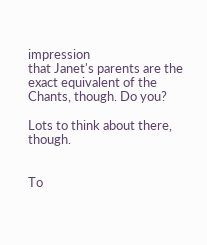impression
that Janet's parents are the exact equivalent of the Chants, though. Do you?

Lots to think about there, though.


To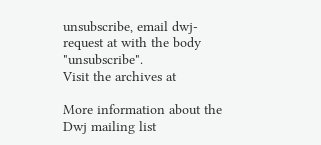unsubscribe, email dwj-request at with the body "unsubscribe".
Visit the archives at

More information about the Dwj mailing list